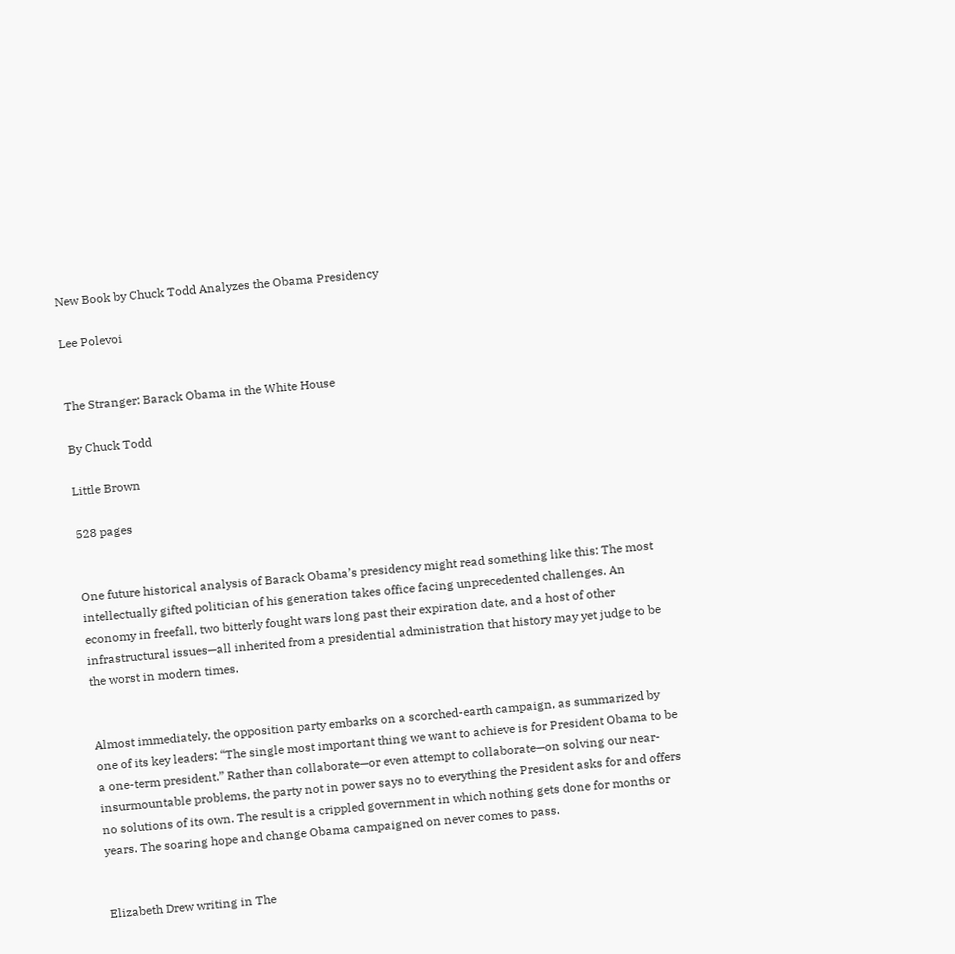New Book by Chuck Todd Analyzes the Obama Presidency

Lee Polevoi


The Stranger: Barack Obama in the White House

By Chuck Todd

Little Brown

528 pages


One future historical analysis of Barack Obama’s presidency might read something like this: The most intellectually gifted politician of his generation takes office facing unprecedented challenges. An economy in freefall, two bitterly fought wars long past their expiration date, and a host of other infrastructural issues—all inherited from a presidential administration that history may yet judge to be the worst in modern times.


Almost immediately, the opposition party embarks on a scorched-earth campaign, as summarized by one of its key leaders: “The single most important thing we want to achieve is for President Obama to be a one-term president.” Rather than collaborate—or even attempt to collaborate—on solving our near-insurmountable problems, the party not in power says no to everything the President asks for and offers no solutions of its own. The result is a crippled government in which nothing gets done for months or years. The soaring hope and change Obama campaigned on never comes to pass.


Elizabeth Drew writing in The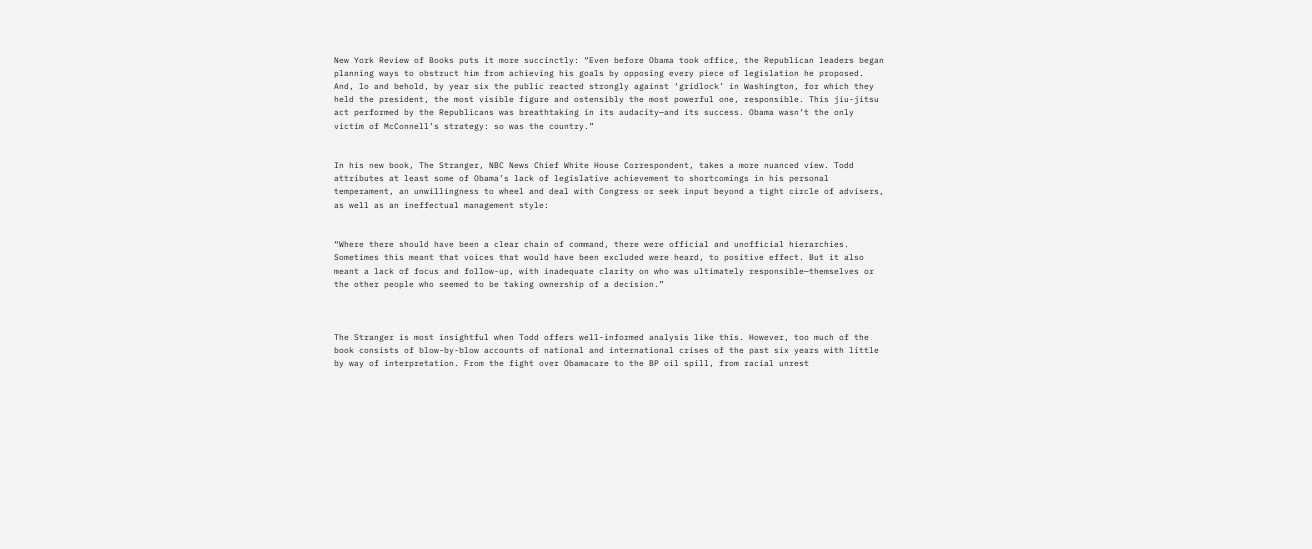New York Review of Books puts it more succinctly: “Even before Obama took office, the Republican leaders began planning ways to obstruct him from achieving his goals by opposing every piece of legislation he proposed. And, lo and behold, by year six the public reacted strongly against ‘gridlock’ in Washington, for which they held the president, the most visible figure and ostensibly the most powerful one, responsible. This jiu-jitsu act performed by the Republicans was breathtaking in its audacity—and its success. Obama wasn’t the only victim of McConnell’s strategy: so was the country.”


In his new book, The Stranger, NBC News Chief White House Correspondent, takes a more nuanced view. Todd attributes at least some of Obama’s lack of legislative achievement to shortcomings in his personal temperament, an unwillingness to wheel and deal with Congress or seek input beyond a tight circle of advisers, as well as an ineffectual management style:


“Where there should have been a clear chain of command, there were official and unofficial hierarchies. Sometimes this meant that voices that would have been excluded were heard, to positive effect. But it also meant a lack of focus and follow-up, with inadequate clarity on who was ultimately responsible—themselves or the other people who seemed to be taking ownership of a decision.”



The Stranger is most insightful when Todd offers well-informed analysis like this. However, too much of the book consists of blow-by-blow accounts of national and international crises of the past six years with little by way of interpretation. From the fight over Obamacare to the BP oil spill, from racial unrest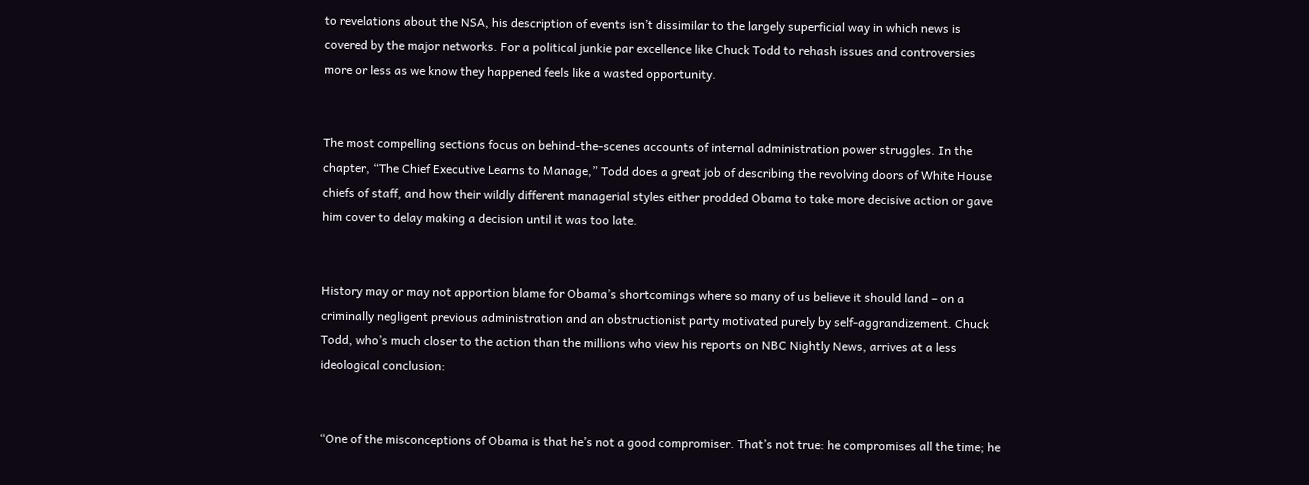to revelations about the NSA, his description of events isn’t dissimilar to the largely superficial way in which news is covered by the major networks. For a political junkie par excellence like Chuck Todd to rehash issues and controversies more or less as we know they happened feels like a wasted opportunity.


The most compelling sections focus on behind-the-scenes accounts of internal administration power struggles. In the chapter, “The Chief Executive Learns to Manage,” Todd does a great job of describing the revolving doors of White House chiefs of staff, and how their wildly different managerial styles either prodded Obama to take more decisive action or gave him cover to delay making a decision until it was too late.


History may or may not apportion blame for Obama’s shortcomings where so many of us believe it should land – on a criminally negligent previous administration and an obstructionist party motivated purely by self-aggrandizement. Chuck Todd, who’s much closer to the action than the millions who view his reports on NBC Nightly News, arrives at a less ideological conclusion:


“One of the misconceptions of Obama is that he’s not a good compromiser. That’s not true: he compromises all the time; he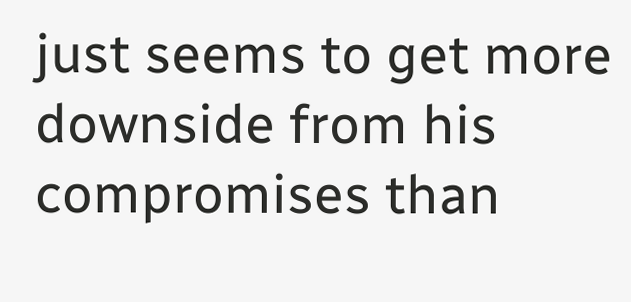just seems to get more downside from his compromises than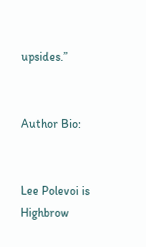upsides.”


Author Bio:


Lee Polevoi is Highbrow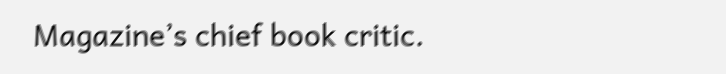Magazine’s chief book critic.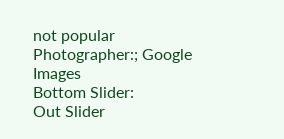not popular
Photographer:; Google Images
Bottom Slider:
Out Slider